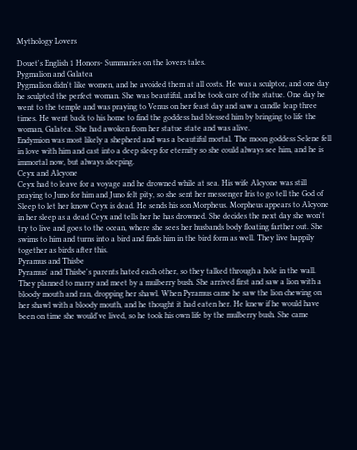Mythology Lovers

Douet's English 1 Honors- Summaries on the lovers tales.
Pygmalion and Galatea
Pygmalion didn't like women, and he avoided them at all costs. He was a sculptor, and one day he sculpted the perfect woman. She was beautiful, and he took care of the statue. One day he went to the temple and was praying to Venus on her feast day and saw a candle leap three times. He went back to his home to find the goddess had blessed him by bringing to life the woman, Galatea. She had awoken from her statue state and was alive.
Endymion was most likely a shepherd and was a beautiful mortal. The moon goddess Selene fell in love with him and cast into a deep sleep for eternity so she could always see him, and he is immortal now, but always sleeping.
Ceyx and Alcyone
Ceyx had to leave for a voyage and he drowned while at sea. His wife Alcyone was still praying to Juno for him and Juno felt pity, so she sent her messenger Iris to go tell the God of Sleep to let her know Ceyx is dead. He sends his son Morpheus. Morpheus appears to Alcyone in her sleep as a dead Ceyx and tells her he has drowned. She decides the next day she won't try to live and goes to the ocean, where she sees her husbands body floating farther out. She swims to him and turns into a bird and finds him in the bird form as well. They live happily together as birds after this.
Pyramus and Thisbe
Pyramus' and Thisbe's parents hated each other, so they talked through a hole in the wall. They planned to marry and meet by a mulberry bush. She arrived first and saw a lion with a bloody mouth and ran, dropping her shawl. When Pyramus came he saw the lion chewing on her shawl with a bloody mouth, and he thought it had eaten her. He knew if he would have been on time she would've lived, so he took his own life by the mulberry bush. She came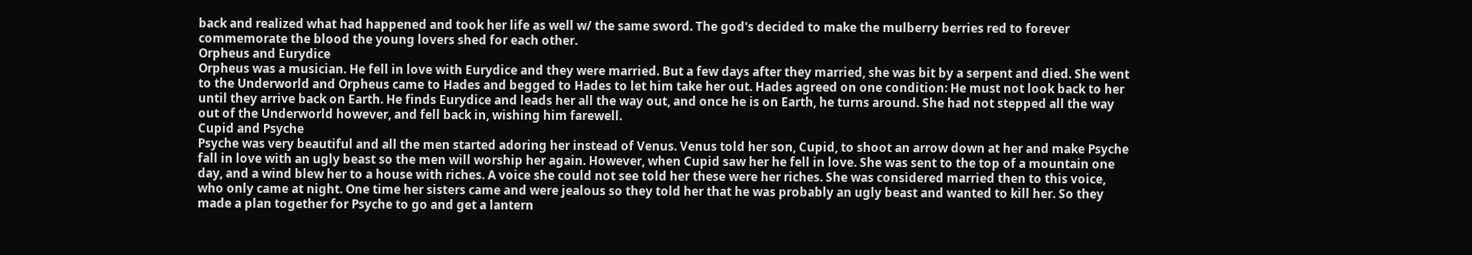back and realized what had happened and took her life as well w/ the same sword. The god's decided to make the mulberry berries red to forever commemorate the blood the young lovers shed for each other.
Orpheus and Eurydice
Orpheus was a musician. He fell in love with Eurydice and they were married. But a few days after they married, she was bit by a serpent and died. She went to the Underworld and Orpheus came to Hades and begged to Hades to let him take her out. Hades agreed on one condition: He must not look back to her until they arrive back on Earth. He finds Eurydice and leads her all the way out, and once he is on Earth, he turns around. She had not stepped all the way out of the Underworld however, and fell back in, wishing him farewell.
Cupid and Psyche
Psyche was very beautiful and all the men started adoring her instead of Venus. Venus told her son, Cupid, to shoot an arrow down at her and make Psyche fall in love with an ugly beast so the men will worship her again. However, when Cupid saw her he fell in love. She was sent to the top of a mountain one day, and a wind blew her to a house with riches. A voice she could not see told her these were her riches. She was considered married then to this voice, who only came at night. One time her sisters came and were jealous so they told her that he was probably an ugly beast and wanted to kill her. So they made a plan together for Psyche to go and get a lantern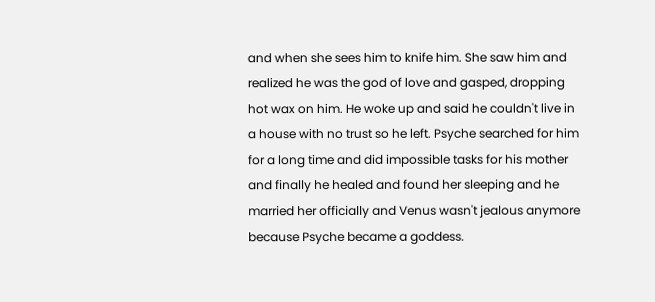and when she sees him to knife him. She saw him and realized he was the god of love and gasped, dropping hot wax on him. He woke up and said he couldn't live in a house with no trust so he left. Psyche searched for him for a long time and did impossible tasks for his mother and finally he healed and found her sleeping and he married her officially and Venus wasn't jealous anymore because Psyche became a goddess.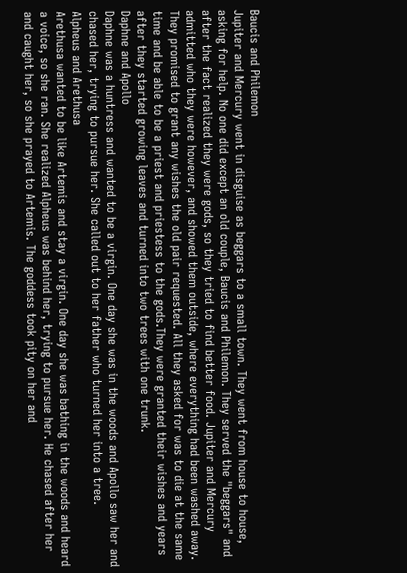Baucis and Philemon
Jupiter and Mercury went in disguise as beggars to a small town. They went from house to house, asking for help. No one did except an old couple, Baucis and Philemon. They served the "beggars" and after the fact realized they were gods, so they tried to find better food. Jupiter and Mercury admitted who they were however, and showed them outside, where everything had been washed away. They promised to grant any wishes the old pair requested. All they asked for was to die at the same time and be able to be a priest and priestess to the gods.They were granted their wishes and years after they started growing leaves and turned into two trees with one trunk.
Daphne and Apollo
Daphne was a huntress and wanted to be a virgin. One day she was in the woods and Apollo saw her and chased her, trying to pursue her. She called out to her father who turned her into a tree.
Alpheus and Arethusa
Arethusa wanted to be like Artemis and stay a virgin. One day she was bathing in the woods and heard a voice, so she ran. She realized Alpheus was behind her, trying to pursue her. He chased after her and caught her, so she prayed to Artemis. The goddess took pity on her and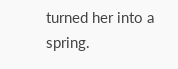turned her into a spring.